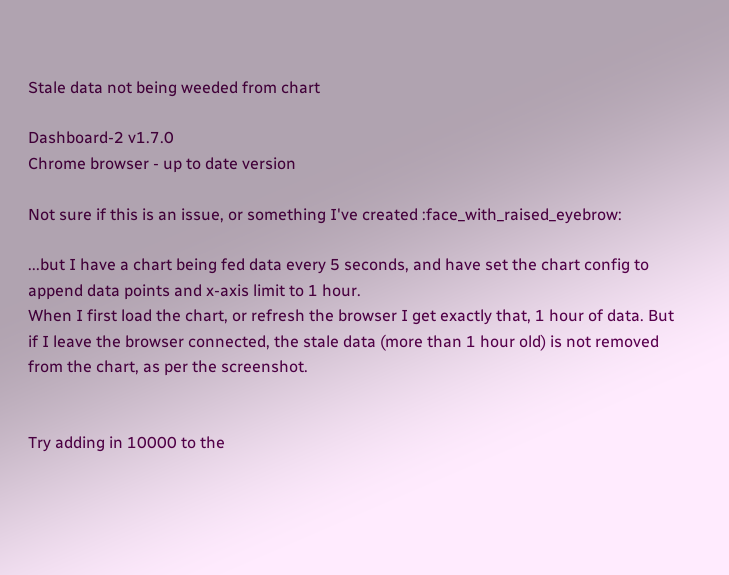Stale data not being weeded from chart

Dashboard-2 v1.7.0
Chrome browser - up to date version

Not sure if this is an issue, or something I've created :face_with_raised_eyebrow:

...but I have a chart being fed data every 5 seconds, and have set the chart config to append data points and x-axis limit to 1 hour.
When I first load the chart, or refresh the browser I get exactly that, 1 hour of data. But if I leave the browser connected, the stale data (more than 1 hour old) is not removed from the chart, as per the screenshot.


Try adding in 10000 to the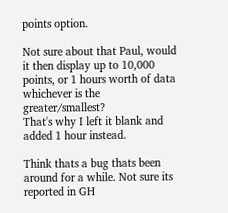points option.

Not sure about that Paul, would it then display up to 10,000 points, or 1 hours worth of data whichever is the greater/smallest?
That's why I left it blank and added 1 hour instead.

Think thats a bug thats been around for a while. Not sure its reported in GH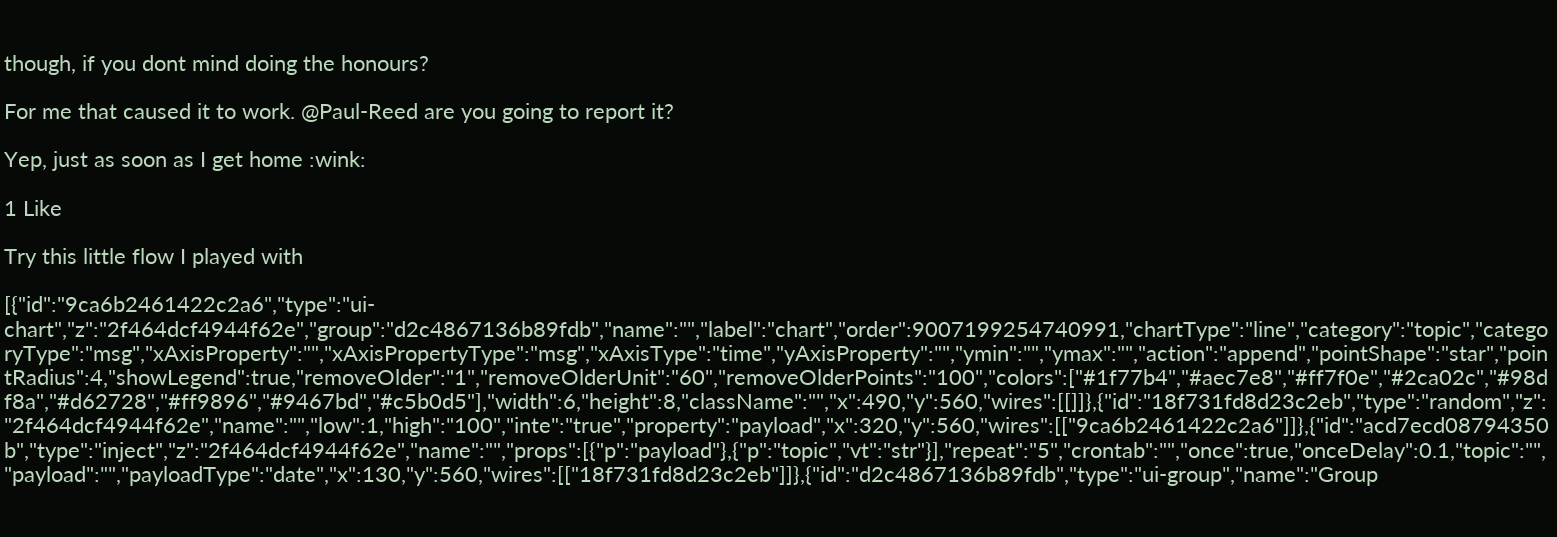though, if you dont mind doing the honours?

For me that caused it to work. @Paul-Reed are you going to report it?

Yep, just as soon as I get home :wink:

1 Like

Try this little flow I played with

[{"id":"9ca6b2461422c2a6","type":"ui-chart","z":"2f464dcf4944f62e","group":"d2c4867136b89fdb","name":"","label":"chart","order":9007199254740991,"chartType":"line","category":"topic","categoryType":"msg","xAxisProperty":"","xAxisPropertyType":"msg","xAxisType":"time","yAxisProperty":"","ymin":"","ymax":"","action":"append","pointShape":"star","pointRadius":4,"showLegend":true,"removeOlder":"1","removeOlderUnit":"60","removeOlderPoints":"100","colors":["#1f77b4","#aec7e8","#ff7f0e","#2ca02c","#98df8a","#d62728","#ff9896","#9467bd","#c5b0d5"],"width":6,"height":8,"className":"","x":490,"y":560,"wires":[[]]},{"id":"18f731fd8d23c2eb","type":"random","z":"2f464dcf4944f62e","name":"","low":1,"high":"100","inte":"true","property":"payload","x":320,"y":560,"wires":[["9ca6b2461422c2a6"]]},{"id":"acd7ecd08794350b","type":"inject","z":"2f464dcf4944f62e","name":"","props":[{"p":"payload"},{"p":"topic","vt":"str"}],"repeat":"5","crontab":"","once":true,"onceDelay":0.1,"topic":"","payload":"","payloadType":"date","x":130,"y":560,"wires":[["18f731fd8d23c2eb"]]},{"id":"d2c4867136b89fdb","type":"ui-group","name":"Group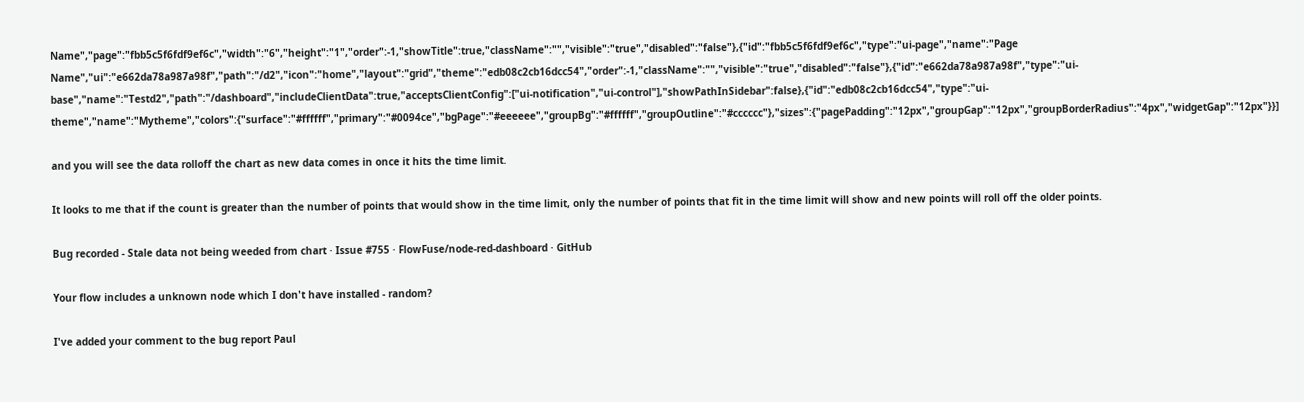Name","page":"fbb5c5f6fdf9ef6c","width":"6","height":"1","order":-1,"showTitle":true,"className":"","visible":"true","disabled":"false"},{"id":"fbb5c5f6fdf9ef6c","type":"ui-page","name":"Page Name","ui":"e662da78a987a98f","path":"/d2","icon":"home","layout":"grid","theme":"edb08c2cb16dcc54","order":-1,"className":"","visible":"true","disabled":"false"},{"id":"e662da78a987a98f","type":"ui-base","name":"Testd2","path":"/dashboard","includeClientData":true,"acceptsClientConfig":["ui-notification","ui-control"],"showPathInSidebar":false},{"id":"edb08c2cb16dcc54","type":"ui-theme","name":"Mytheme","colors":{"surface":"#ffffff","primary":"#0094ce","bgPage":"#eeeeee","groupBg":"#ffffff","groupOutline":"#cccccc"},"sizes":{"pagePadding":"12px","groupGap":"12px","groupBorderRadius":"4px","widgetGap":"12px"}}]

and you will see the data rolloff the chart as new data comes in once it hits the time limit.

It looks to me that if the count is greater than the number of points that would show in the time limit, only the number of points that fit in the time limit will show and new points will roll off the older points.

Bug recorded - Stale data not being weeded from chart · Issue #755 · FlowFuse/node-red-dashboard · GitHub

Your flow includes a unknown node which I don't have installed - random?

I've added your comment to the bug report Paul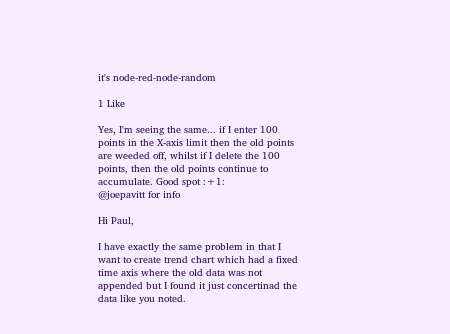it's node-red-node-random

1 Like

Yes, I'm seeing the same... if I enter 100 points in the X-axis limit then the old points are weeded off, whilst if I delete the 100 points, then the old points continue to accumulate. Good spot :+1:
@joepavitt for info

Hi Paul,

I have exactly the same problem in that I want to create trend chart which had a fixed time axis where the old data was not appended but I found it just concertinad the data like you noted.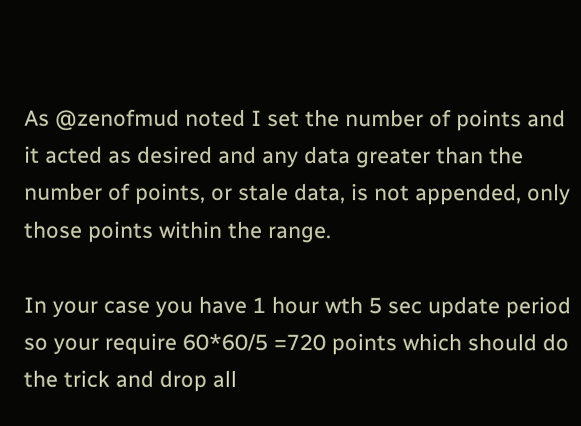As @zenofmud noted I set the number of points and it acted as desired and any data greater than the number of points, or stale data, is not appended, only those points within the range.

In your case you have 1 hour wth 5 sec update period so your require 60*60/5 =720 points which should do the trick and drop all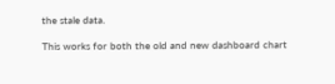the stale data.

This works for both the old and new dashboard chart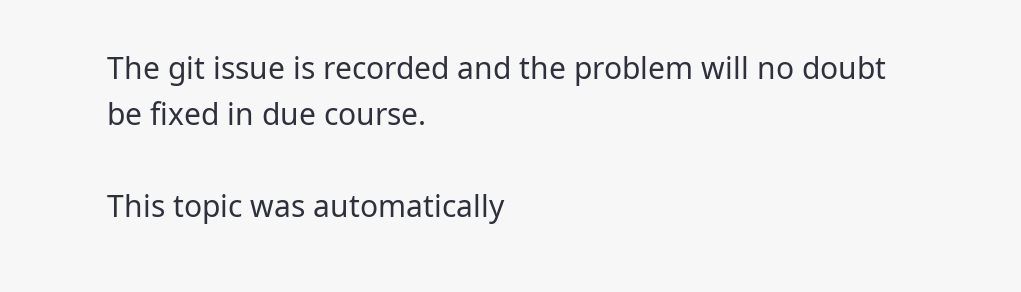The git issue is recorded and the problem will no doubt be fixed in due course.

This topic was automatically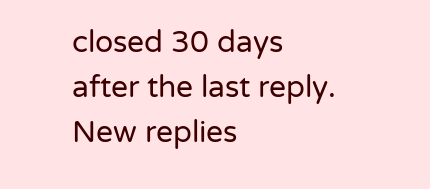closed 30 days after the last reply. New replies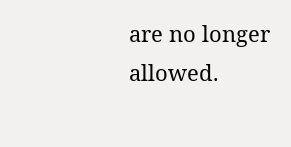are no longer allowed.